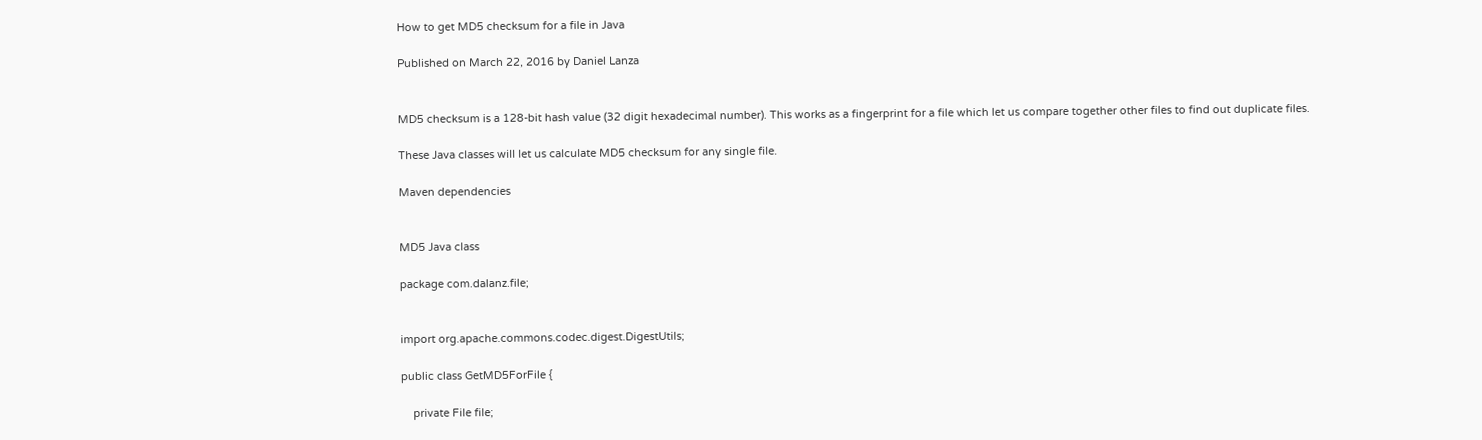How to get MD5 checksum for a file in Java

Published on March 22, 2016 by Daniel Lanza


MD5 checksum is a 128-bit hash value (32 digit hexadecimal number). This works as a fingerprint for a file which let us compare together other files to find out duplicate files.

These Java classes will let us calculate MD5 checksum for any single file.

Maven dependencies


MD5 Java class

package com.dalanz.file;


import org.apache.commons.codec.digest.DigestUtils;

public class GetMD5ForFile {

    private File file;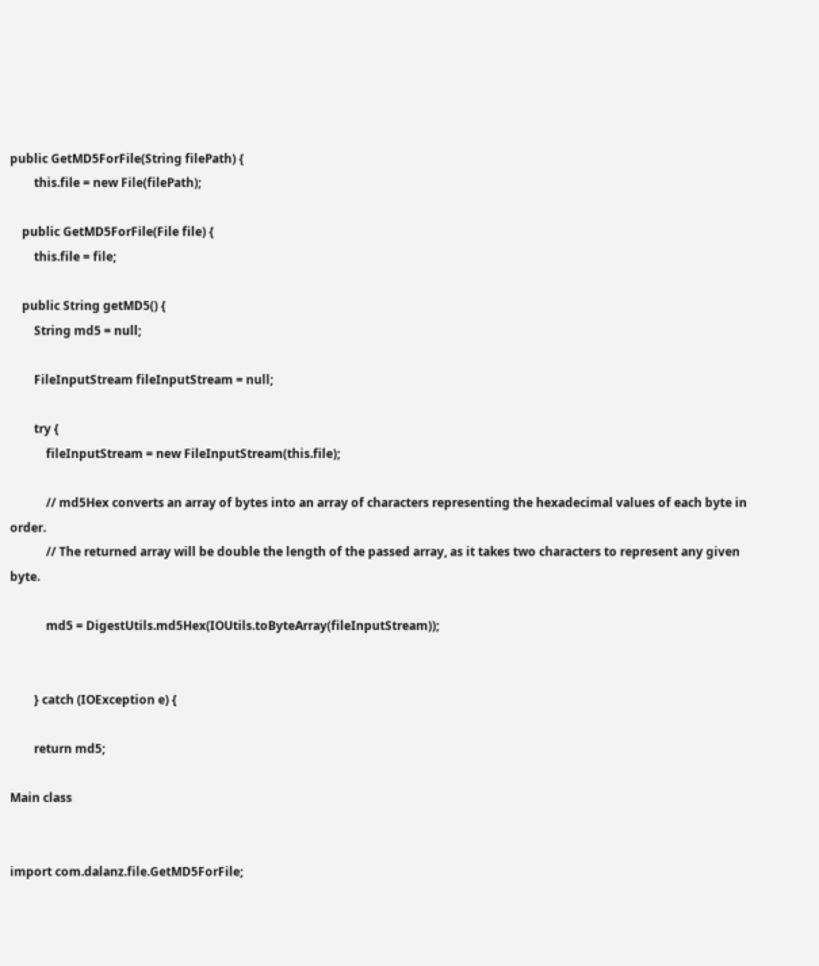public GetMD5ForFile(String filePath) {
        this.file = new File(filePath);

    public GetMD5ForFile(File file) {
        this.file = file;

    public String getMD5() {
        String md5 = null;

        FileInputStream fileInputStream = null;

        try {
            fileInputStream = new FileInputStream(this.file);

            // md5Hex converts an array of bytes into an array of characters representing the hexadecimal values of each byte in order.
            // The returned array will be double the length of the passed array, as it takes two characters to represent any given byte.

            md5 = DigestUtils.md5Hex(IOUtils.toByteArray(fileInputStream));


        } catch (IOException e) {

        return md5;

Main class


import com.dalanz.file.GetMD5ForFile;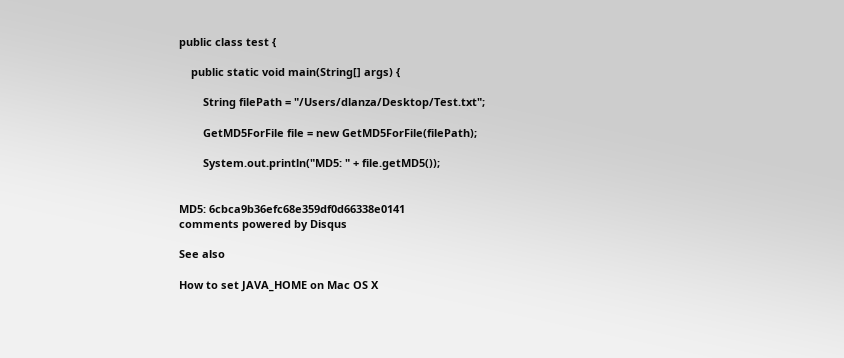public class test {

    public static void main(String[] args) {

        String filePath = "/Users/dlanza/Desktop/Test.txt";

        GetMD5ForFile file = new GetMD5ForFile(filePath);

        System.out.println("MD5: " + file.getMD5());


MD5: 6cbca9b36efc68e359df0d66338e0141
comments powered by Disqus

See also

How to set JAVA_HOME on Mac OS X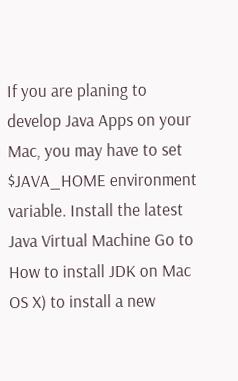If you are planing to develop Java Apps on your Mac, you may have to set $JAVA_HOME environment variable. Install the latest Java Virtual Machine Go to How to install JDK on Mac OS X) to install a new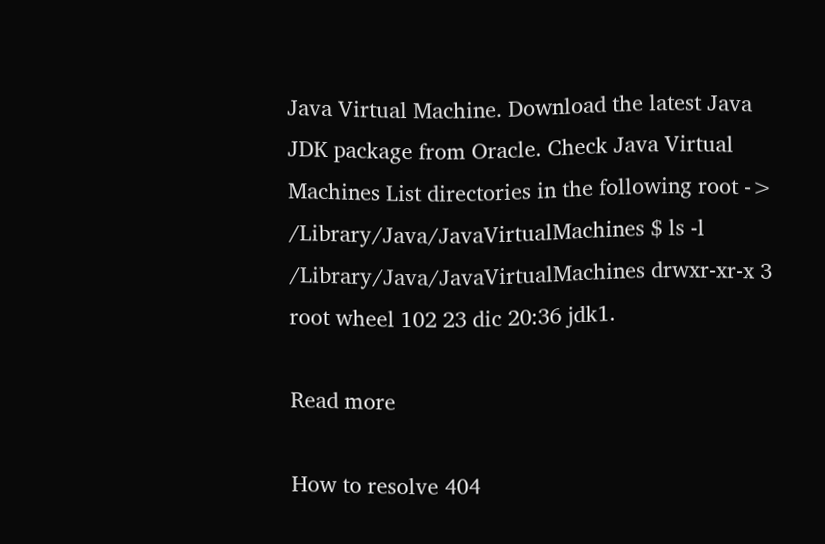Java Virtual Machine. Download the latest Java JDK package from Oracle. Check Java Virtual Machines List directories in the following root -> /Library/Java/JavaVirtualMachines $ ls -l /Library/Java/JavaVirtualMachines drwxr-xr-x 3 root wheel 102 23 dic 20:36 jdk1.

Read more

How to resolve 404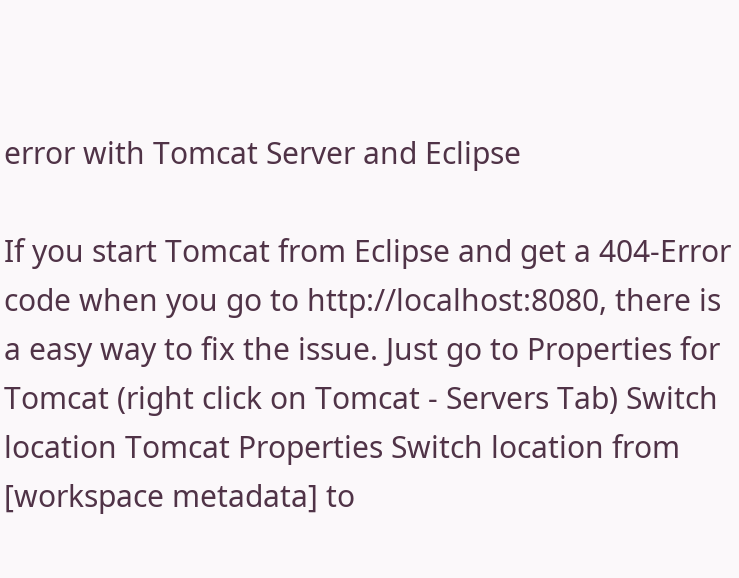error with Tomcat Server and Eclipse

If you start Tomcat from Eclipse and get a 404-Error code when you go to http://localhost:8080, there is a easy way to fix the issue. Just go to Properties for Tomcat (right click on Tomcat - Servers Tab) Switch location Tomcat Properties Switch location from [workspace metadata] to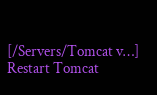[/Servers/Tomcat v…] Restart Tomcat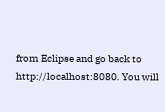from Eclipse and go back to http://localhost:8080. You will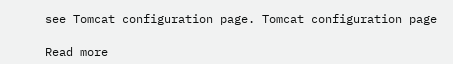see Tomcat configuration page. Tomcat configuration page

Read more